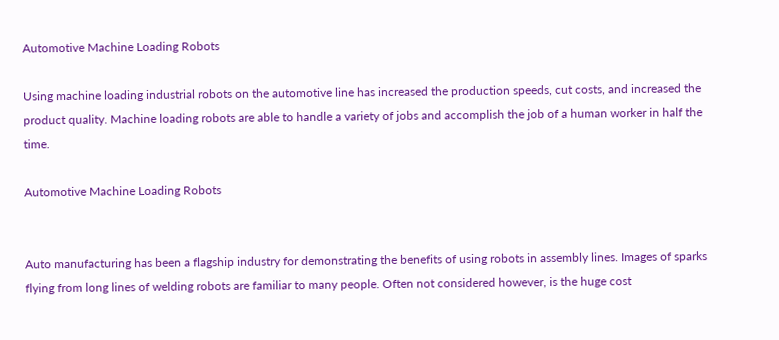Automotive Machine Loading Robots

Using machine loading industrial robots on the automotive line has increased the production speeds, cut costs, and increased the product quality. Machine loading robots are able to handle a variety of jobs and accomplish the job of a human worker in half the time.

Automotive Machine Loading Robots


Auto manufacturing has been a flagship industry for demonstrating the benefits of using robots in assembly lines. Images of sparks flying from long lines of welding robots are familiar to many people. Often not considered however, is the huge cost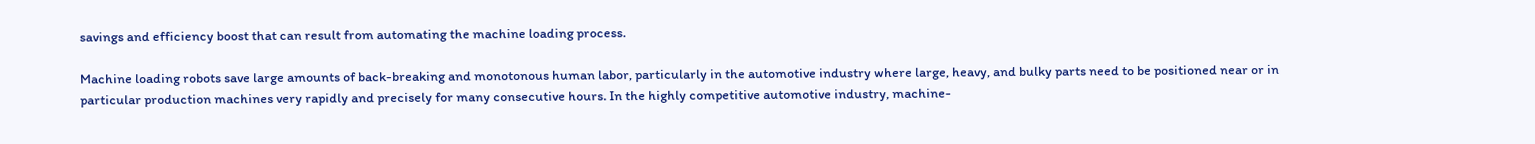savings and efficiency boost that can result from automating the machine loading process.

Machine loading robots save large amounts of back-breaking and monotonous human labor, particularly in the automotive industry where large, heavy, and bulky parts need to be positioned near or in particular production machines very rapidly and precisely for many consecutive hours. In the highly competitive automotive industry, machine-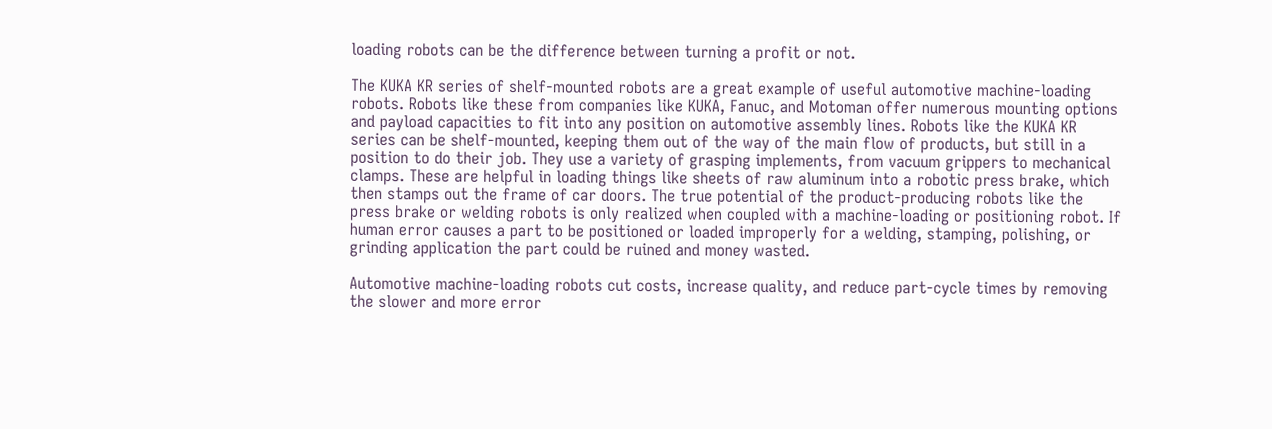loading robots can be the difference between turning a profit or not.

The KUKA KR series of shelf-mounted robots are a great example of useful automotive machine-loading robots. Robots like these from companies like KUKA, Fanuc, and Motoman offer numerous mounting options and payload capacities to fit into any position on automotive assembly lines. Robots like the KUKA KR series can be shelf-mounted, keeping them out of the way of the main flow of products, but still in a position to do their job. They use a variety of grasping implements, from vacuum grippers to mechanical clamps. These are helpful in loading things like sheets of raw aluminum into a robotic press brake, which then stamps out the frame of car doors. The true potential of the product-producing robots like the press brake or welding robots is only realized when coupled with a machine-loading or positioning robot. If human error causes a part to be positioned or loaded improperly for a welding, stamping, polishing, or grinding application the part could be ruined and money wasted.

Automotive machine-loading robots cut costs, increase quality, and reduce part-cycle times by removing the slower and more error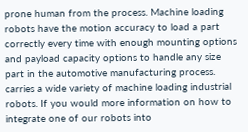prone human from the process. Machine loading robots have the motion accuracy to load a part correctly every time with enough mounting options and payload capacity options to handle any size part in the automotive manufacturing process. carries a wide variety of machine loading industrial robots. If you would more information on how to integrate one of our robots into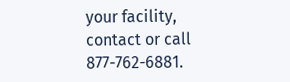your facility, contact or call 877-762-6881.